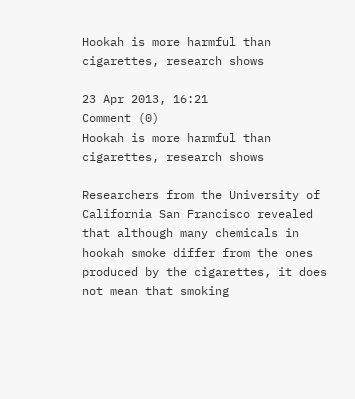Hookah is more harmful than cigarettes, research shows

23 Apr 2013, 16:21
Comment (0)
Hookah is more harmful than cigarettes, research shows

Researchers from the University of California San Francisco revealed that although many chemicals in hookah smoke differ from the ones produced by the cigarettes, it does not mean that smoking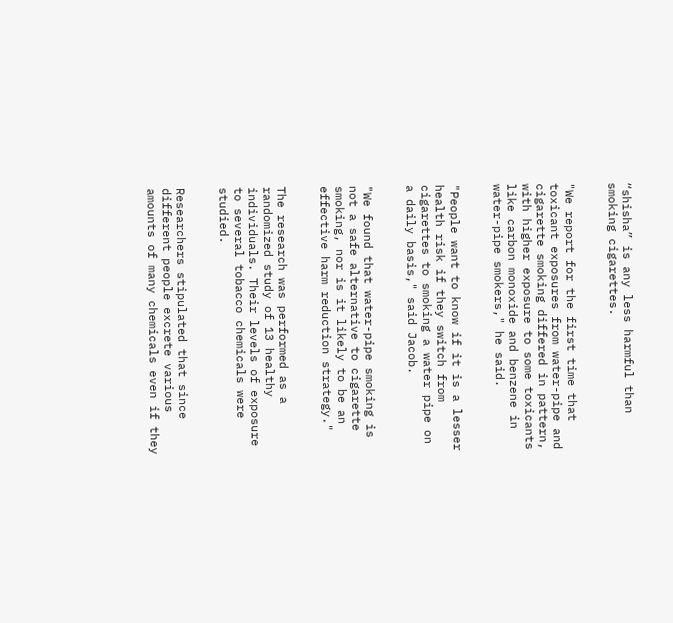“shisha” is any less harmful than smoking cigarettes.


"We report for the first time that toxicant exposures from water-pipe and cigarette smoking differed in pattern, with higher exposure to some toxicants like carbon monoxide and benzene in water-pipe smokers," he said.


"People want to know if it is a lesser health risk if they switch from cigarettes to smoking a water pipe on a daily basis," said Jacob.


"We found that water-pipe smoking is not a safe alternative to cigarette smoking, nor is it likely to be an effective harm reduction strategy."


The research was performed as a randomized study of 13 healthy individuals. Their levels of exposure to several tobacco chemicals were studied.


Researchers stipulated that since different people excrete various amounts of many chemicals even if they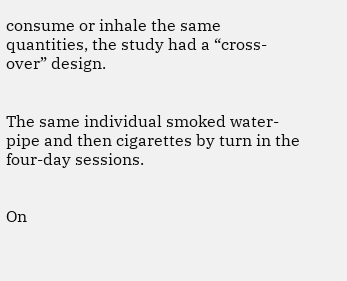consume or inhale the same quantities, the study had a “cross-over” design.


The same individual smoked water-pipe and then cigarettes by turn in the four-day sessions.


On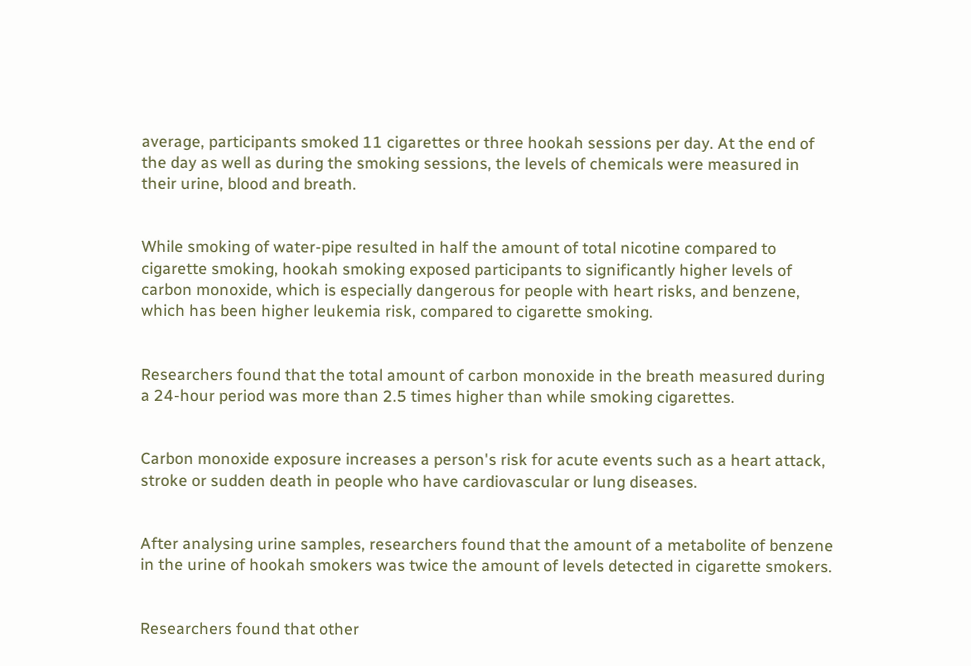average, participants smoked 11 cigarettes or three hookah sessions per day. At the end of the day as well as during the smoking sessions, the levels of chemicals were measured in their urine, blood and breath.


While smoking of water-pipe resulted in half the amount of total nicotine compared to cigarette smoking, hookah smoking exposed participants to significantly higher levels of carbon monoxide, which is especially dangerous for people with heart risks, and benzene, which has been higher leukemia risk, compared to cigarette smoking.


Researchers found that the total amount of carbon monoxide in the breath measured during a 24-hour period was more than 2.5 times higher than while smoking cigarettes.


Carbon monoxide exposure increases a person's risk for acute events such as a heart attack, stroke or sudden death in people who have cardiovascular or lung diseases.


After analysing urine samples, researchers found that the amount of a metabolite of benzene in the urine of hookah smokers was twice the amount of levels detected in cigarette smokers.


Researchers found that other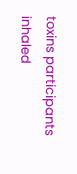toxins participants inhaled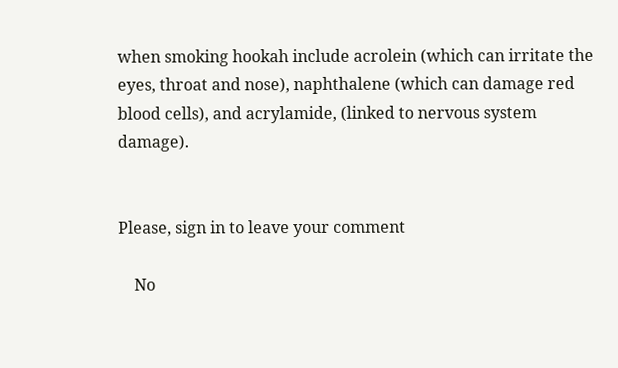when smoking hookah include acrolein (which can irritate the eyes, throat and nose), naphthalene (which can damage red blood cells), and acrylamide, (linked to nervous system damage).


Please, sign in to leave your comment

    No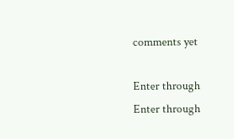comments yet

Enter through
Enter through